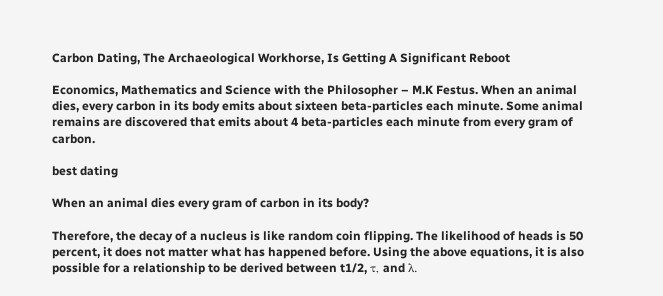Carbon Dating, The Archaeological Workhorse, Is Getting A Significant Reboot

Economics, Mathematics and Science with the Philosopher – M.K Festus. When an animal dies, every carbon in its body emits about sixteen beta-particles each minute. Some animal remains are discovered that emits about 4 beta-particles each minute from every gram of carbon.

best dating

When an animal dies every gram of carbon in its body?

Therefore, the decay of a nucleus is like random coin flipping. The likelihood of heads is 50 percent, it does not matter what has happened before. Using the above equations, it is also possible for a relationship to be derived between t1/2, τ, and λ.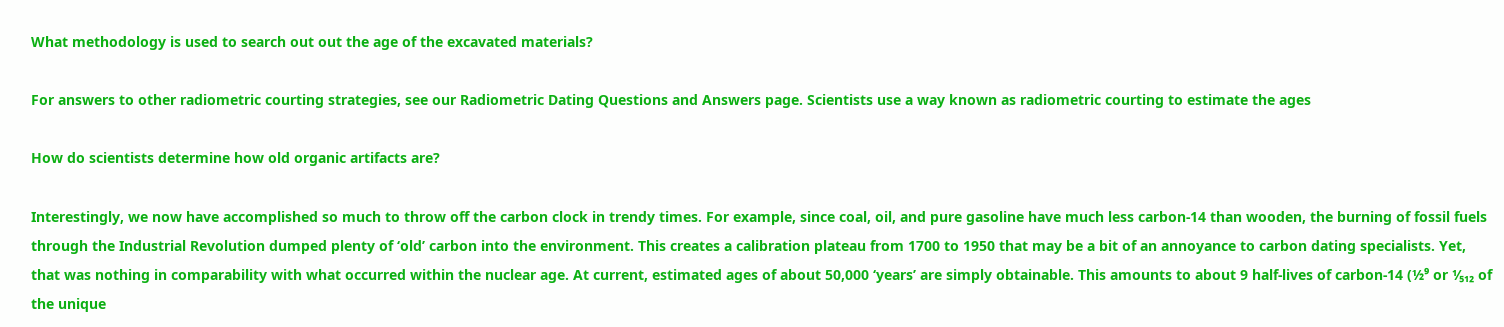What methodology is used to search out out the age of the excavated materials?

For answers to other radiometric courting strategies, see our Radiometric Dating Questions and Answers page. Scientists use a way known as radiometric courting to estimate the ages

How do scientists determine how old organic artifacts are?

Interestingly, we now have accomplished so much to throw off the carbon clock in trendy times. For example, since coal, oil, and pure gasoline have much less carbon-14 than wooden, the burning of fossil fuels through the Industrial Revolution dumped plenty of ‘old’ carbon into the environment. This creates a calibration plateau from 1700 to 1950 that may be a bit of an annoyance to carbon dating specialists. Yet, that was nothing in comparability with what occurred within the nuclear age. At current, estimated ages of about 50,000 ‘years’ are simply obtainable. This amounts to about 9 half-lives of carbon-14 (½⁹ or ⅟₅₁₂ of the unique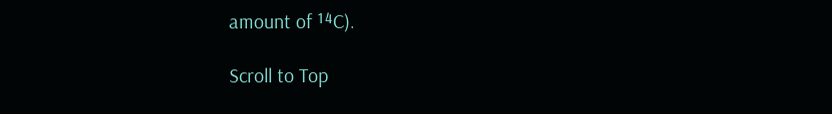amount of ¹⁴C).

Scroll to Top